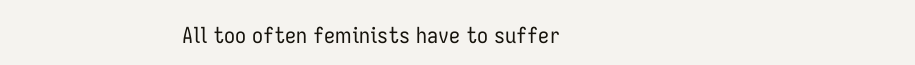All too often feminists have to suffer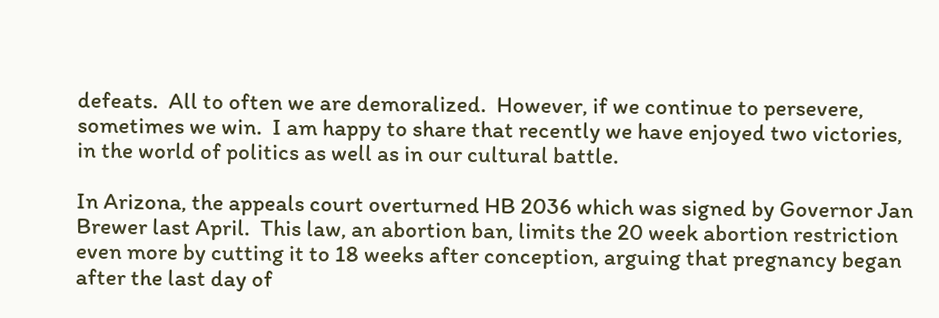defeats.  All to often we are demoralized.  However, if we continue to persevere, sometimes we win.  I am happy to share that recently we have enjoyed two victories, in the world of politics as well as in our cultural battle.

In Arizona, the appeals court overturned HB 2036 which was signed by Governor Jan Brewer last April.  This law, an abortion ban, limits the 20 week abortion restriction even more by cutting it to 18 weeks after conception, arguing that pregnancy began after the last day of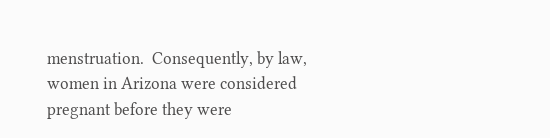menstruation.  Consequently, by law, women in Arizona were considered pregnant before they were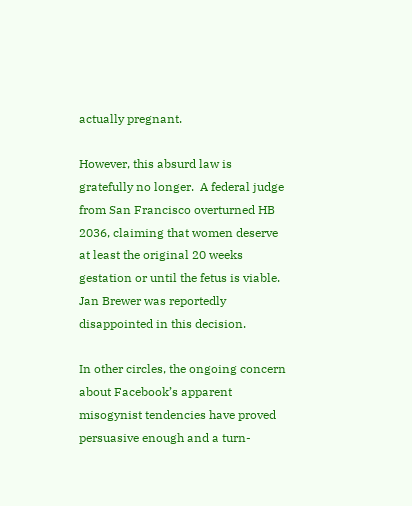actually pregnant.

However, this absurd law is gratefully no longer.  A federal judge from San Francisco overturned HB 2036, claiming that women deserve at least the original 20 weeks gestation or until the fetus is viable.  Jan Brewer was reportedly disappointed in this decision.

In other circles, the ongoing concern about Facebook’s apparent misogynist tendencies have proved persuasive enough and a turn-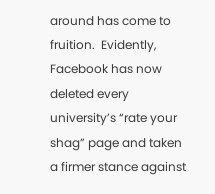around has come to fruition.  Evidently, Facebook has now deleted every university’s “rate your shag” page and taken a firmer stance against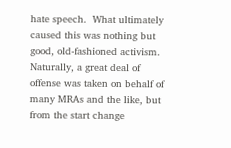hate speech.  What ultimately caused this was nothing but good, old-fashioned activism.  Naturally, a great deal of offense was taken on behalf of many MRAs and the like, but from the start change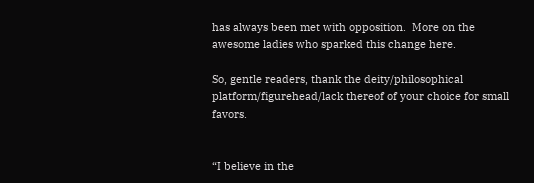has always been met with opposition.  More on the awesome ladies who sparked this change here.

So, gentle readers, thank the deity/philosophical platform/figurehead/lack thereof of your choice for small favors.


“I believe in the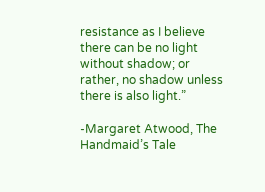resistance as I believe there can be no light without shadow; or rather, no shadow unless there is also light.”

-Margaret Atwood, The Handmaid’s Tale